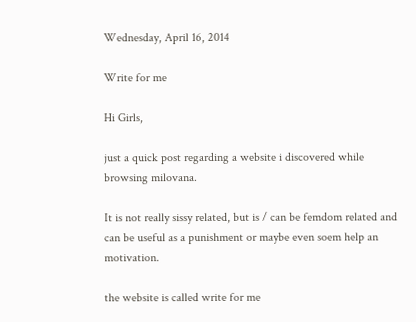Wednesday, April 16, 2014

Write for me

Hi Girls,

just a quick post regarding a website i discovered while browsing milovana.

It is not really sissy related, but is / can be femdom related and can be useful as a punishment or maybe even soem help an motivation.

the website is called write for me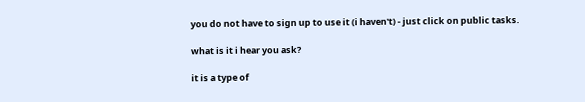you do not have to sign up to use it (i haven't) - just click on public tasks.

what is it i hear you ask?

it is a type of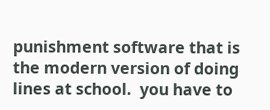punishment software that is the modern version of doing lines at school.  you have to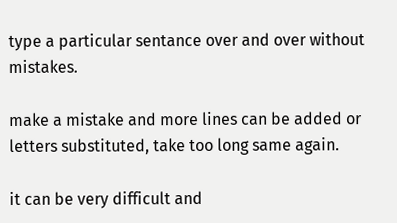type a particular sentance over and over without mistakes.

make a mistake and more lines can be added or letters substituted, take too long same again.

it can be very difficult and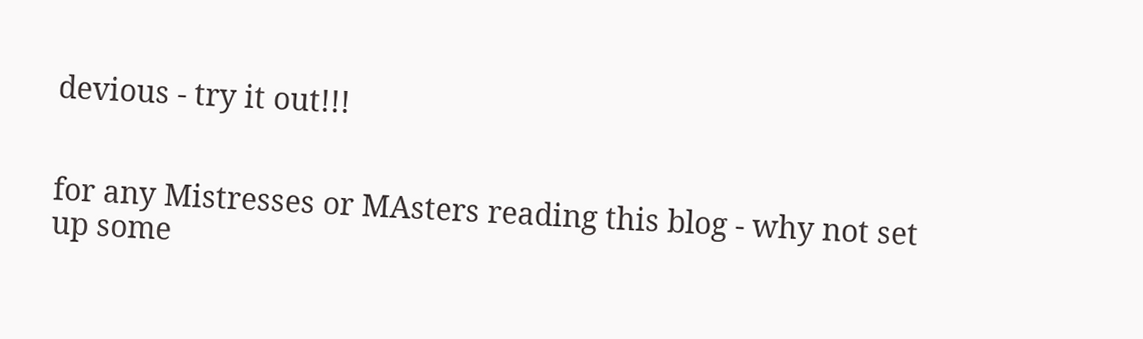devious - try it out!!!


for any Mistresses or MAsters reading this blog - why not set up some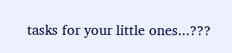tasks for your little ones...???